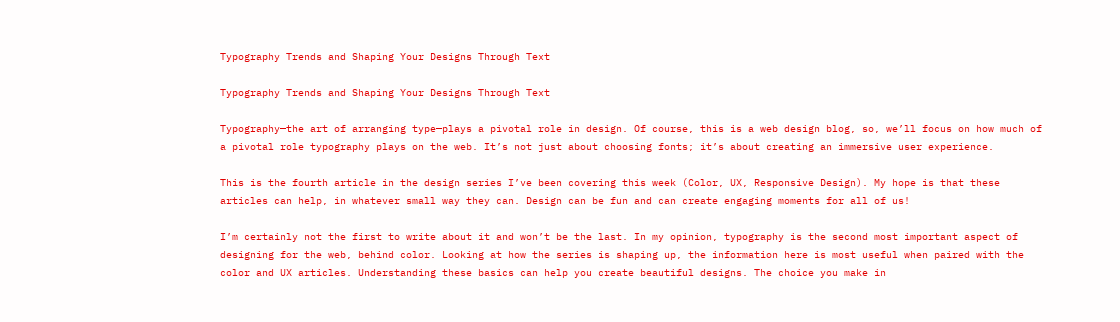Typography Trends and Shaping Your Designs Through Text

Typography Trends and Shaping Your Designs Through Text

Typography—the art of arranging type—plays a pivotal role in design. Of course, this is a web design blog, so, we’ll focus on how much of a pivotal role typography plays on the web. It’s not just about choosing fonts; it’s about creating an immersive user experience.

This is the fourth article in the design series I’ve been covering this week (Color, UX, Responsive Design). My hope is that these articles can help, in whatever small way they can. Design can be fun and can create engaging moments for all of us!

I’m certainly not the first to write about it and won’t be the last. In my opinion, typography is the second most important aspect of designing for the web, behind color. Looking at how the series is shaping up, the information here is most useful when paired with the color and UX articles. Understanding these basics can help you create beautiful designs. The choice you make in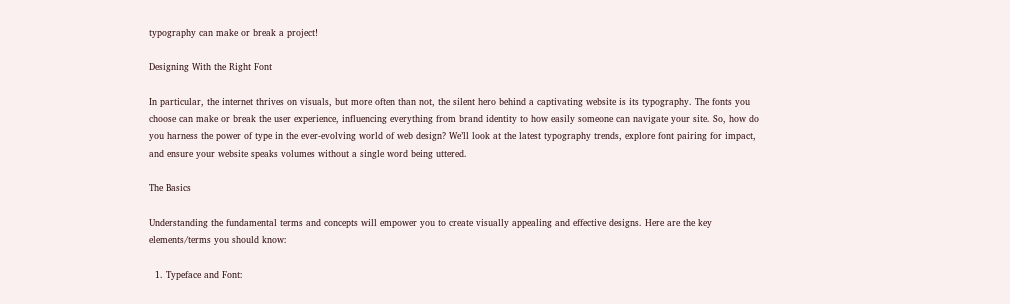typography can make or break a project!

Designing With the Right Font

In particular, the internet thrives on visuals, but more often than not, the silent hero behind a captivating website is its typography. The fonts you choose can make or break the user experience, influencing everything from brand identity to how easily someone can navigate your site. So, how do you harness the power of type in the ever-evolving world of web design? We’ll look at the latest typography trends, explore font pairing for impact, and ensure your website speaks volumes without a single word being uttered.

The Basics

Understanding the fundamental terms and concepts will empower you to create visually appealing and effective designs. Here are the key elements/terms you should know:

  1. Typeface and Font: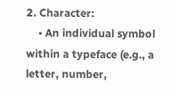2. Character:
    • An individual symbol within a typeface (e.g., a letter, number,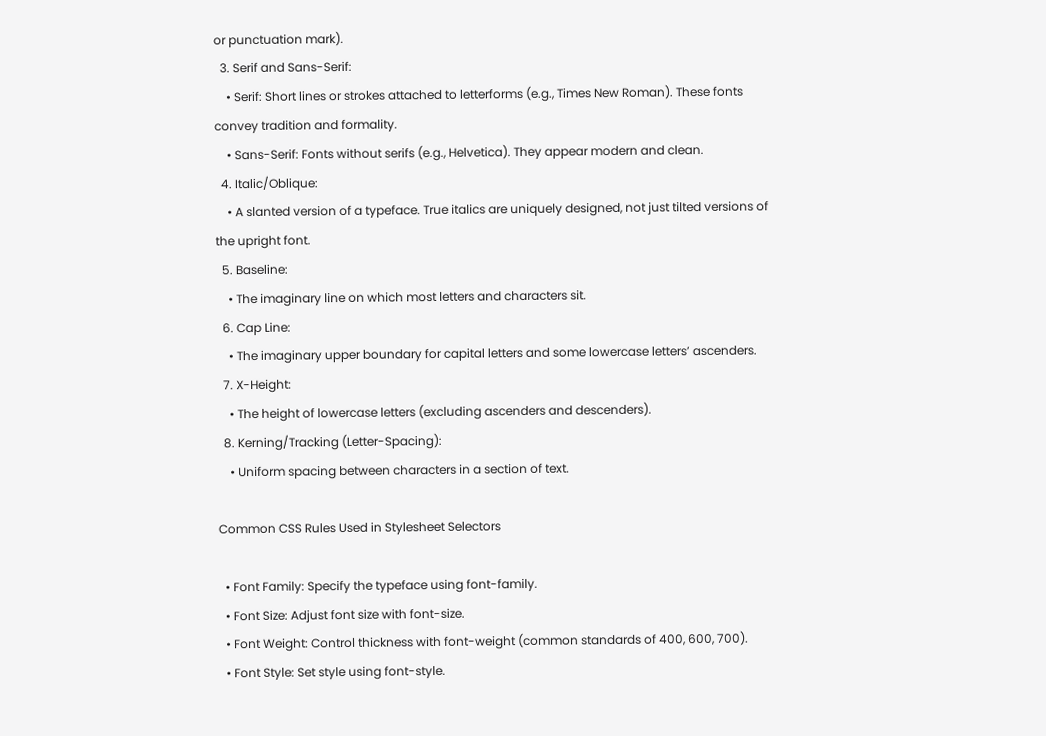or punctuation mark).
  3. Serif and Sans-Serif:
    • Serif: Short lines or strokes attached to letterforms (e.g., Times New Roman). These fonts convey tradition and formality.
    • Sans-Serif: Fonts without serifs (e.g., Helvetica). They appear modern and clean.
  4. Italic/Oblique:
    • A slanted version of a typeface. True italics are uniquely designed, not just tilted versions of the upright font.
  5. Baseline:
    • The imaginary line on which most letters and characters sit.
  6. Cap Line:
    • The imaginary upper boundary for capital letters and some lowercase letters’ ascenders.
  7. X-Height:
    • The height of lowercase letters (excluding ascenders and descenders).
  8. Kerning/Tracking (Letter-Spacing):
    • Uniform spacing between characters in a section of text.

Common CSS Rules Used in Stylesheet Selectors

  • Font Family: Specify the typeface using font-family.
  • Font Size: Adjust font size with font-size.
  • Font Weight: Control thickness with font-weight (common standards of 400, 600, 700).
  • Font Style: Set style using font-style.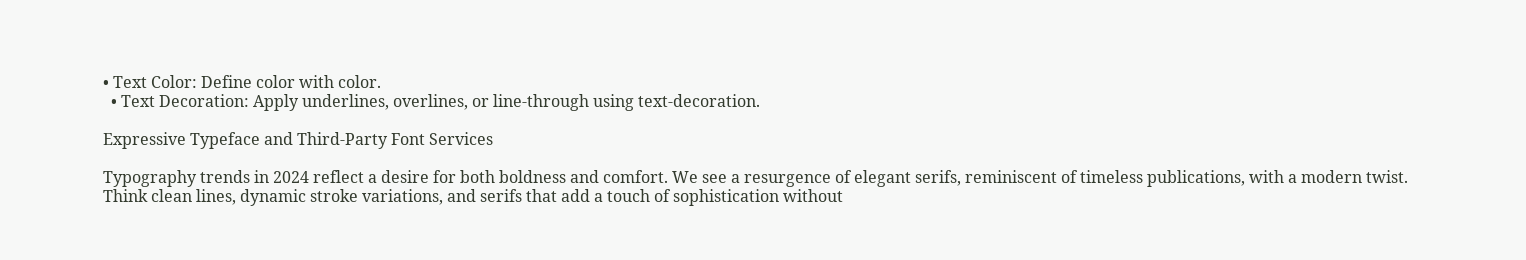• Text Color: Define color with color.
  • Text Decoration: Apply underlines, overlines, or line-through using text-decoration.

Expressive Typeface and Third-Party Font Services

Typography trends in 2024 reflect a desire for both boldness and comfort. We see a resurgence of elegant serifs, reminiscent of timeless publications, with a modern twist. Think clean lines, dynamic stroke variations, and serifs that add a touch of sophistication without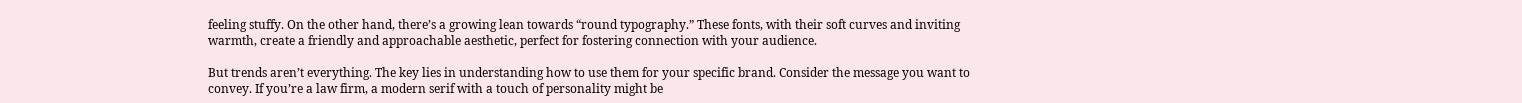feeling stuffy. On the other hand, there’s a growing lean towards “round typography.” These fonts, with their soft curves and inviting warmth, create a friendly and approachable aesthetic, perfect for fostering connection with your audience.

But trends aren’t everything. The key lies in understanding how to use them for your specific brand. Consider the message you want to convey. If you’re a law firm, a modern serif with a touch of personality might be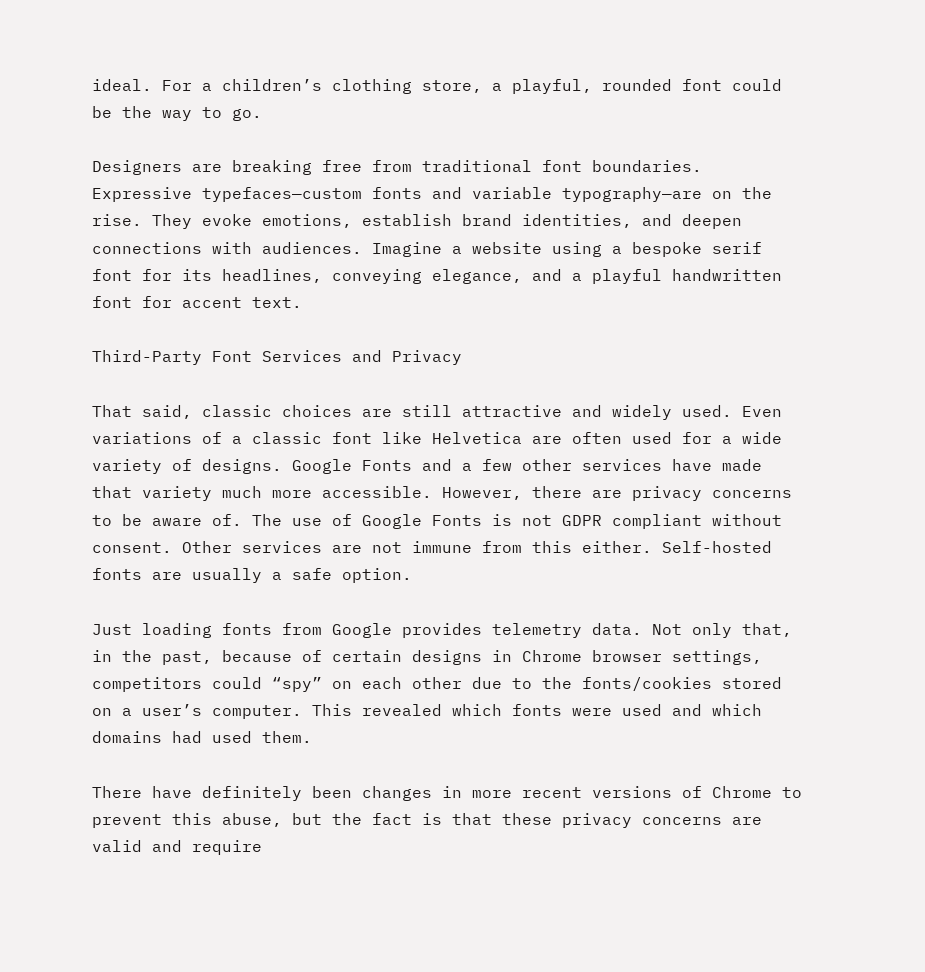ideal. For a children’s clothing store, a playful, rounded font could be the way to go.

Designers are breaking free from traditional font boundaries. Expressive typefaces—custom fonts and variable typography—are on the rise. They evoke emotions, establish brand identities, and deepen connections with audiences. Imagine a website using a bespoke serif font for its headlines, conveying elegance, and a playful handwritten font for accent text.

Third-Party Font Services and Privacy

That said, classic choices are still attractive and widely used. Even variations of a classic font like Helvetica are often used for a wide variety of designs. Google Fonts and a few other services have made that variety much more accessible. However, there are privacy concerns to be aware of. The use of Google Fonts is not GDPR compliant without consent. Other services are not immune from this either. Self-hosted fonts are usually a safe option.

Just loading fonts from Google provides telemetry data. Not only that, in the past, because of certain designs in Chrome browser settings, competitors could “spy” on each other due to the fonts/cookies stored on a user’s computer. This revealed which fonts were used and which domains had used them.

There have definitely been changes in more recent versions of Chrome to prevent this abuse, but the fact is that these privacy concerns are valid and require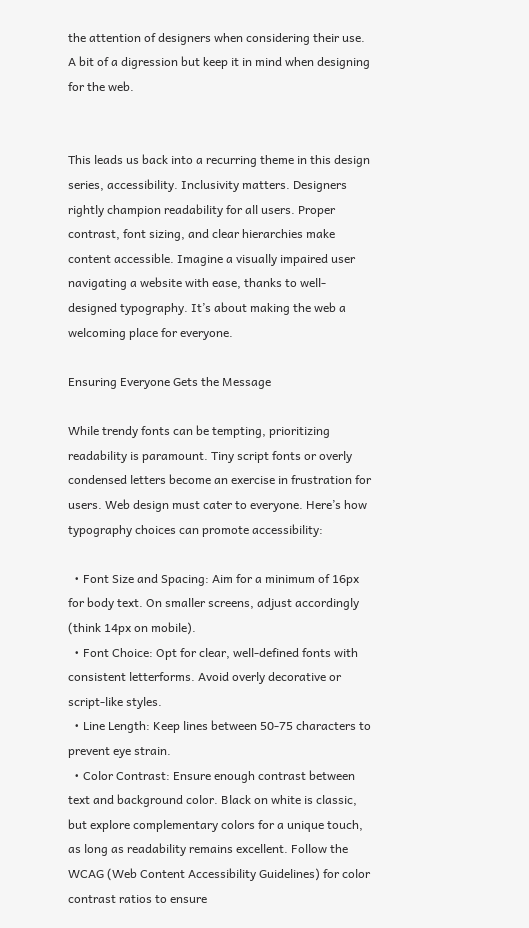the attention of designers when considering their use. A bit of a digression but keep it in mind when designing for the web.


This leads us back into a recurring theme in this design series, accessibility. Inclusivity matters. Designers rightly champion readability for all users. Proper contrast, font sizing, and clear hierarchies make content accessible. Imagine a visually impaired user navigating a website with ease, thanks to well-designed typography. It’s about making the web a welcoming place for everyone.

Ensuring Everyone Gets the Message

While trendy fonts can be tempting, prioritizing readability is paramount. Tiny script fonts or overly condensed letters become an exercise in frustration for users. Web design must cater to everyone. Here’s how typography choices can promote accessibility:

  • Font Size and Spacing: Aim for a minimum of 16px for body text. On smaller screens, adjust accordingly (think 14px on mobile).
  • Font Choice: Opt for clear, well-defined fonts with consistent letterforms. Avoid overly decorative or script-like styles.
  • Line Length: Keep lines between 50-75 characters to prevent eye strain.
  • Color Contrast: Ensure enough contrast between text and background color. Black on white is classic, but explore complementary colors for a unique touch, as long as readability remains excellent. Follow the WCAG (Web Content Accessibility Guidelines) for color contrast ratios to ensure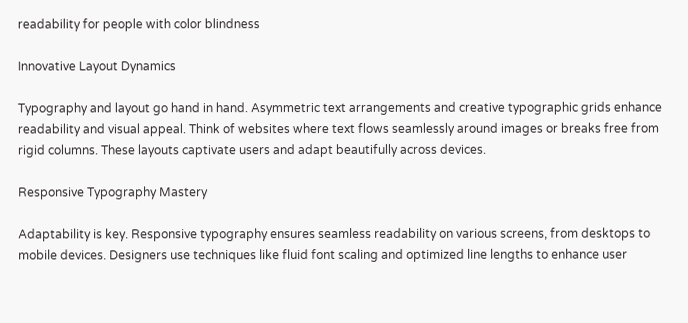readability for people with color blindness

Innovative Layout Dynamics

Typography and layout go hand in hand. Asymmetric text arrangements and creative typographic grids enhance readability and visual appeal. Think of websites where text flows seamlessly around images or breaks free from rigid columns. These layouts captivate users and adapt beautifully across devices.

Responsive Typography Mastery

Adaptability is key. Responsive typography ensures seamless readability on various screens, from desktops to mobile devices. Designers use techniques like fluid font scaling and optimized line lengths to enhance user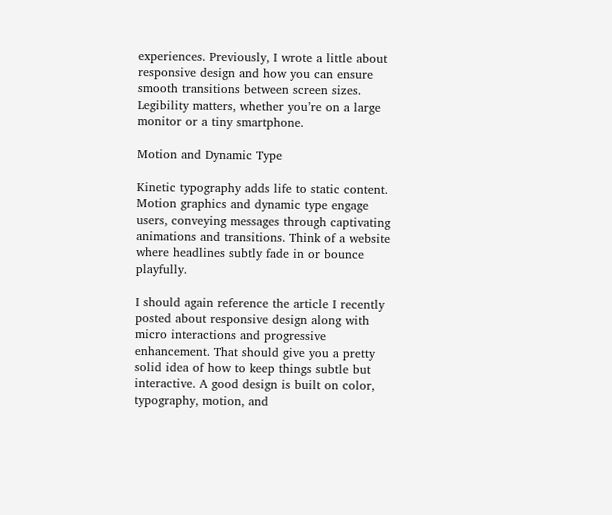experiences. Previously, I wrote a little about responsive design and how you can ensure smooth transitions between screen sizes. Legibility matters, whether you’re on a large monitor or a tiny smartphone.

Motion and Dynamic Type

Kinetic typography adds life to static content. Motion graphics and dynamic type engage users, conveying messages through captivating animations and transitions. Think of a website where headlines subtly fade in or bounce playfully.

I should again reference the article I recently posted about responsive design along with micro interactions and progressive enhancement. That should give you a pretty solid idea of how to keep things subtle but interactive. A good design is built on color, typography, motion, and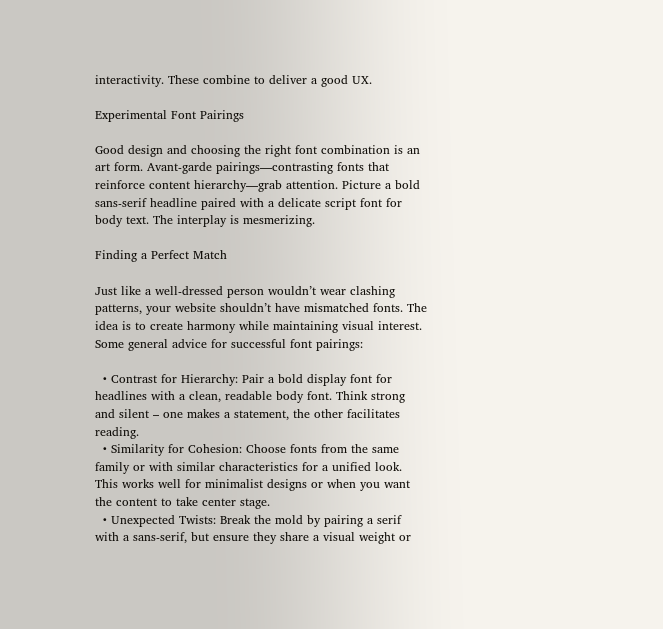interactivity. These combine to deliver a good UX.

Experimental Font Pairings

Good design and choosing the right font combination is an art form. Avant-garde pairings—contrasting fonts that reinforce content hierarchy—grab attention. Picture a bold sans-serif headline paired with a delicate script font for body text. The interplay is mesmerizing.

Finding a Perfect Match

Just like a well-dressed person wouldn’t wear clashing patterns, your website shouldn’t have mismatched fonts. The idea is to create harmony while maintaining visual interest. Some general advice for successful font pairings:

  • Contrast for Hierarchy: Pair a bold display font for headlines with a clean, readable body font. Think strong and silent – one makes a statement, the other facilitates reading.
  • Similarity for Cohesion: Choose fonts from the same family or with similar characteristics for a unified look. This works well for minimalist designs or when you want the content to take center stage.
  • Unexpected Twists: Break the mold by pairing a serif with a sans-serif, but ensure they share a visual weight or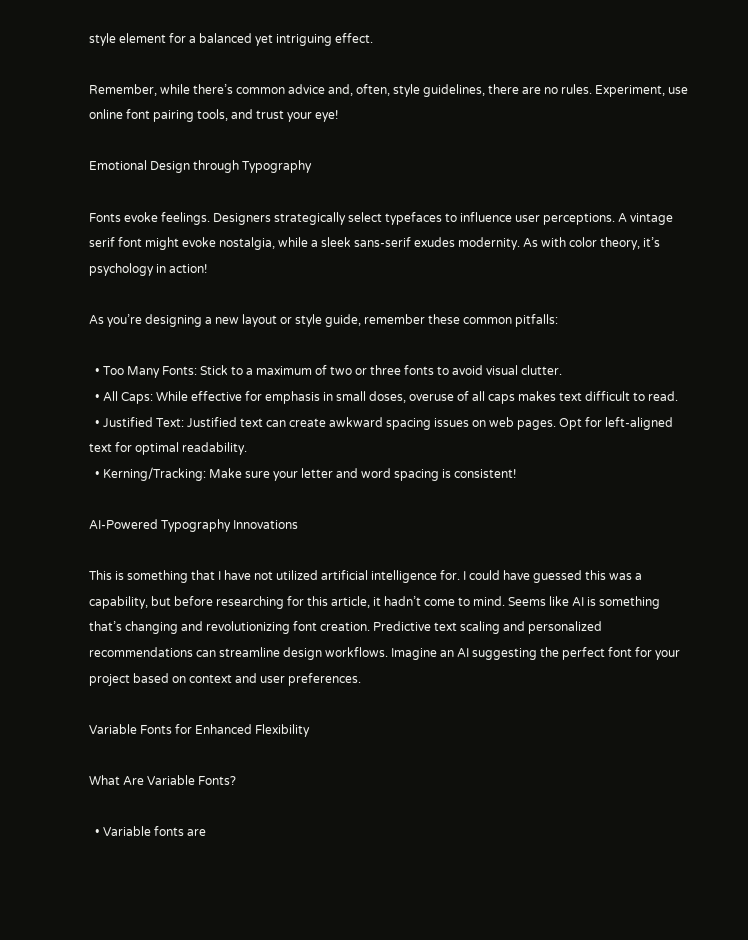style element for a balanced yet intriguing effect.

Remember, while there’s common advice and, often, style guidelines, there are no rules. Experiment, use online font pairing tools, and trust your eye!

Emotional Design through Typography

Fonts evoke feelings. Designers strategically select typefaces to influence user perceptions. A vintage serif font might evoke nostalgia, while a sleek sans-serif exudes modernity. As with color theory, it’s psychology in action!

As you’re designing a new layout or style guide, remember these common pitfalls:

  • Too Many Fonts: Stick to a maximum of two or three fonts to avoid visual clutter.
  • All Caps: While effective for emphasis in small doses, overuse of all caps makes text difficult to read.
  • Justified Text: Justified text can create awkward spacing issues on web pages. Opt for left-aligned text for optimal readability.
  • Kerning/Tracking: Make sure your letter and word spacing is consistent!

AI-Powered Typography Innovations

This is something that I have not utilized artificial intelligence for. I could have guessed this was a capability, but before researching for this article, it hadn’t come to mind. Seems like AI is something that’s changing and revolutionizing font creation. Predictive text scaling and personalized recommendations can streamline design workflows. Imagine an AI suggesting the perfect font for your project based on context and user preferences.

Variable Fonts for Enhanced Flexibility

What Are Variable Fonts?

  • Variable fonts are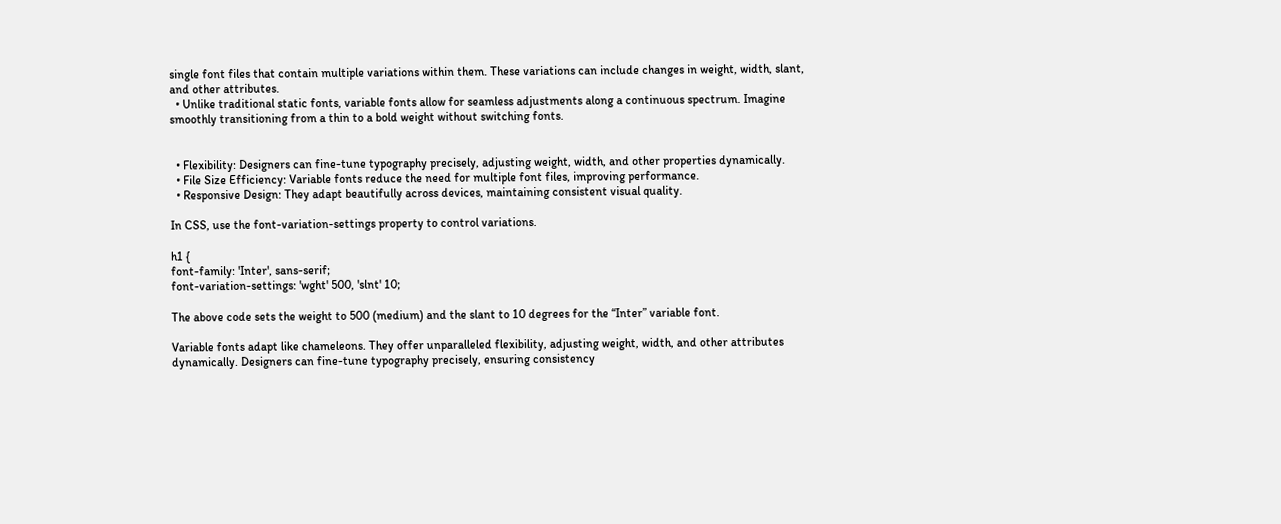single font files that contain multiple variations within them. These variations can include changes in weight, width, slant, and other attributes.
  • Unlike traditional static fonts, variable fonts allow for seamless adjustments along a continuous spectrum. Imagine smoothly transitioning from a thin to a bold weight without switching fonts.


  • Flexibility: Designers can fine-tune typography precisely, adjusting weight, width, and other properties dynamically.
  • File Size Efficiency: Variable fonts reduce the need for multiple font files, improving performance.
  • Responsive Design: They adapt beautifully across devices, maintaining consistent visual quality.

In CSS, use the font-variation-settings property to control variations.

h1 {
font-family: 'Inter', sans-serif;
font-variation-settings: 'wght' 500, 'slnt' 10;

The above code sets the weight to 500 (medium) and the slant to 10 degrees for the “Inter” variable font.

Variable fonts adapt like chameleons. They offer unparalleled flexibility, adjusting weight, width, and other attributes dynamically. Designers can fine-tune typography precisely, ensuring consistency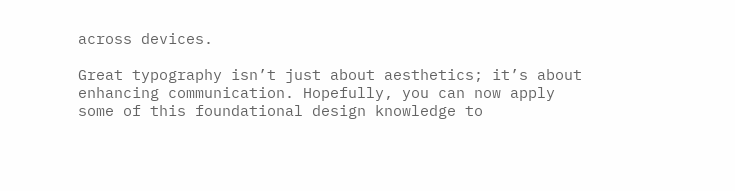across devices.

Great typography isn’t just about aesthetics; it’s about enhancing communication. Hopefully, you can now apply some of this foundational design knowledge to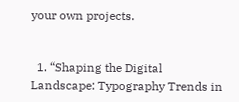your own projects.


  1. “Shaping the Digital Landscape: Typography Trends in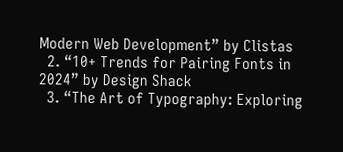Modern Web Development” by Clistas
  2. “10+ Trends for Pairing Fonts in 2024” by Design Shack
  3. “The Art of Typography: Exploring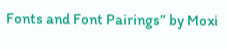Fonts and Font Pairings” by Moxi